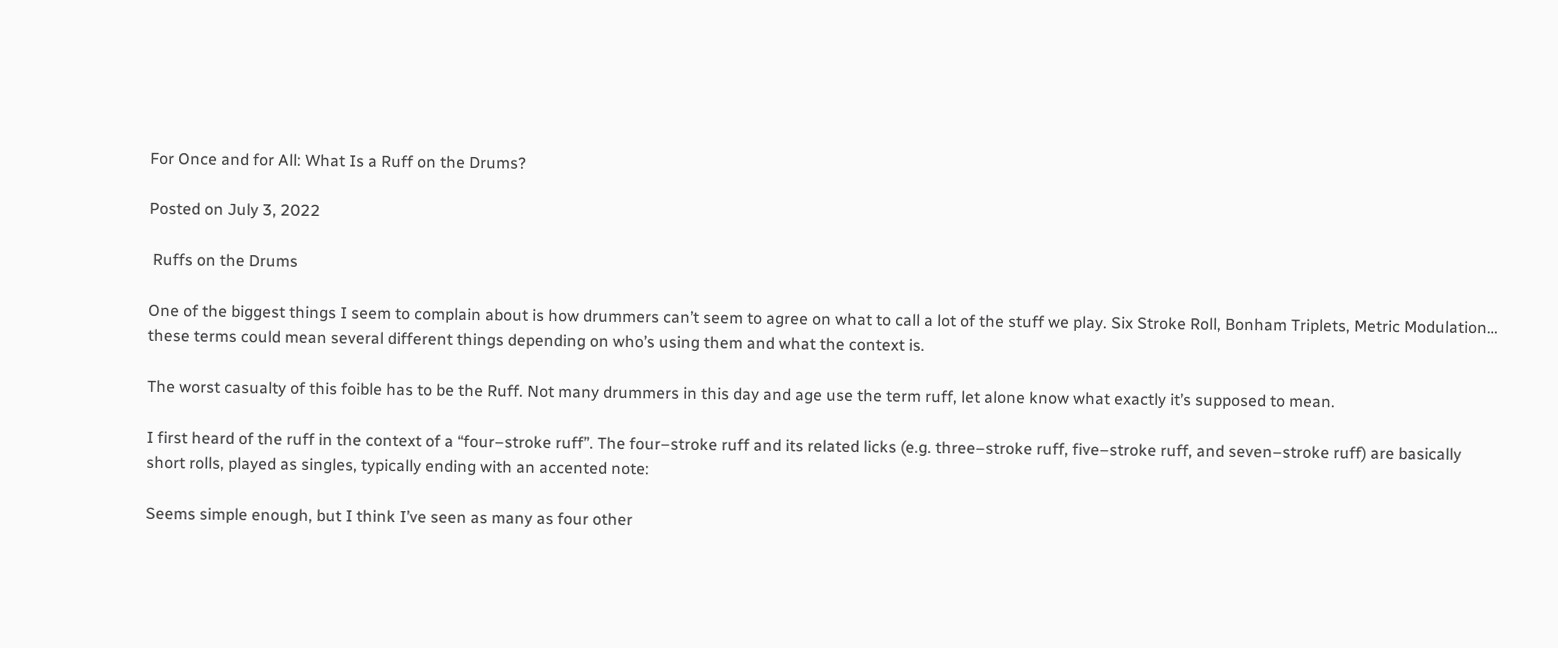For Once and for All: What Is a Ruff on the Drums?

Posted on July 3, 2022

 Ruffs on the Drums

One of the biggest things I seem to complain about is how drummers can’t seem to agree on what to call a lot of the stuff we play. Six Stroke Roll, Bonham Triplets, Metric Modulation… these terms could mean several different things depending on who’s using them and what the context is.

The worst casualty of this foible has to be the Ruff. Not many drummers in this day and age use the term ruff, let alone know what exactly it’s supposed to mean.

I first heard of the ruff in the context of a “four–stroke ruff”. The four–stroke ruff and its related licks (e.g. three–stroke ruff, five–stroke ruff, and seven–stroke ruff) are basically short rolls, played as singles, typically ending with an accented note:

Seems simple enough, but I think I’ve seen as many as four other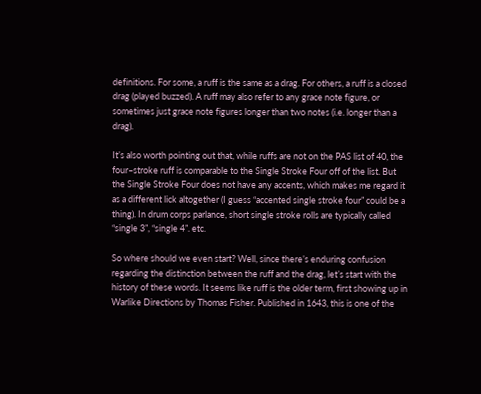definitions. For some, a ruff is the same as a drag. For others, a ruff is a closed drag (played buzzed). A ruff may also refer to any grace note figure, or sometimes just grace note figures longer than two notes (i.e. longer than a drag).

It’s also worth pointing out that, while ruffs are not on the PAS list of 40, the four–stroke ruff is comparable to the Single Stroke Four off of the list. But the Single Stroke Four does not have any accents, which makes me regard it as a different lick altogether (I guess “accented single stroke four” could be a thing). In drum corps parlance, short single stroke rolls are typically called “single 3”, “single 4”. etc.

So where should we even start? Well, since there’s enduring confusion regarding the distinction between the ruff and the drag, let’s start with the history of these words. It seems like ruff is the older term, first showing up in Warlike Directions by Thomas Fisher. Published in 1643, this is one of the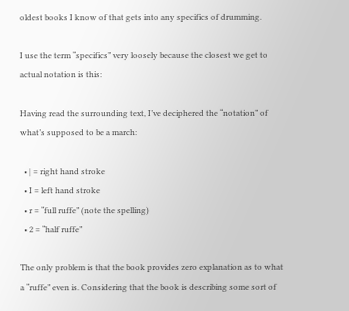oldest books I know of that gets into any specifics of drumming.

I use the term “specifics” very loosely because the closest we get to actual notation is this:

Having read the surrounding text, I’ve deciphered the “notation” of what’s supposed to be a march:

  • | = right hand stroke
  • I = left hand stroke
  • r = “full ruffe” (note the spelling)
  • 2 = “half ruffe”

The only problem is that the book provides zero explanation as to what a “ruffe” even is. Considering that the book is describing some sort of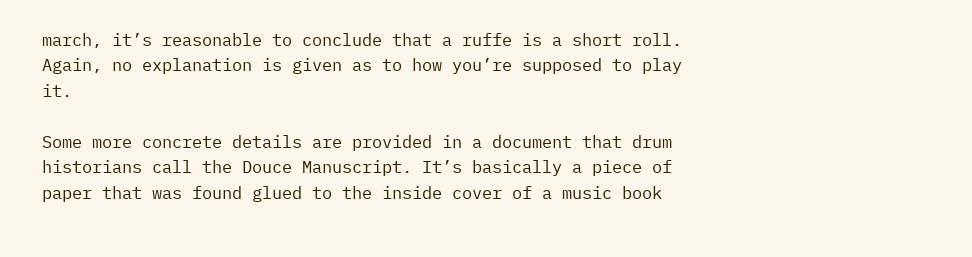march, it’s reasonable to conclude that a ruffe is a short roll. Again, no explanation is given as to how you’re supposed to play it.

Some more concrete details are provided in a document that drum historians call the Douce Manuscript. It’s basically a piece of paper that was found glued to the inside cover of a music book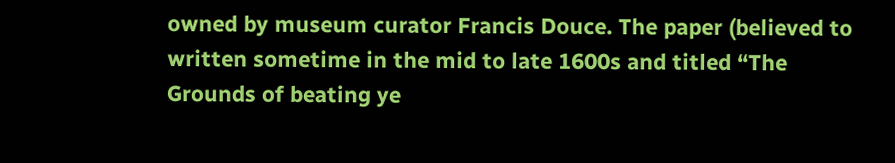owned by museum curator Francis Douce. The paper (believed to written sometime in the mid to late 1600s and titled “The Grounds of beating ye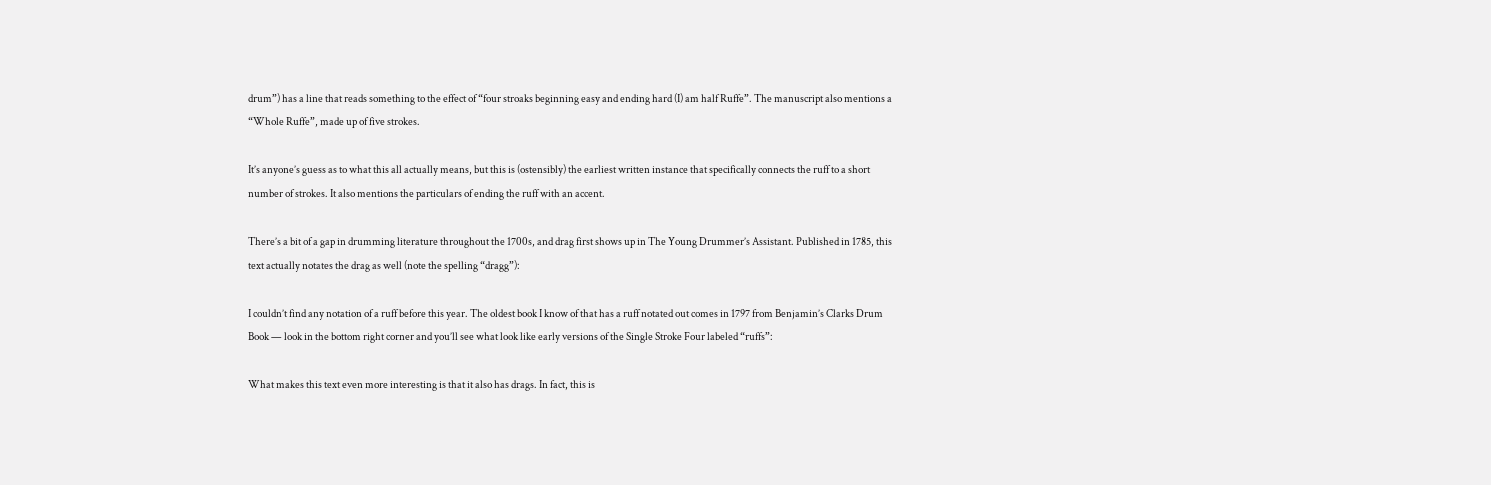drum”) has a line that reads something to the effect of “four stroaks beginning easy and ending hard (I) am half Ruffe”. The manuscript also mentions a “Whole Ruffe”, made up of five strokes.

It’s anyone’s guess as to what this all actually means, but this is (ostensibly) the earliest written instance that specifically connects the ruff to a short number of strokes. It also mentions the particulars of ending the ruff with an accent.

There’s a bit of a gap in drumming literature throughout the 1700s, and drag first shows up in The Young Drummer’s Assistant. Published in 1785, this text actually notates the drag as well (note the spelling “dragg”):

I couldn’t find any notation of a ruff before this year. The oldest book I know of that has a ruff notated out comes in 1797 from Benjamin’s Clarks Drum Book — look in the bottom right corner and you’ll see what look like early versions of the Single Stroke Four labeled “ruffs”:

What makes this text even more interesting is that it also has drags. In fact, this is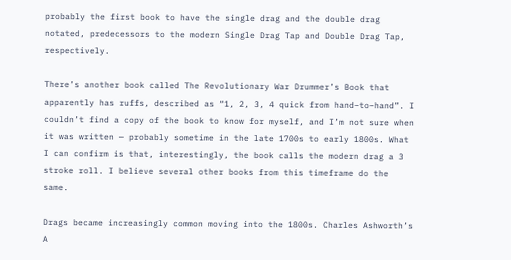probably the first book to have the single drag and the double drag notated, predecessors to the modern Single Drag Tap and Double Drag Tap, respectively.

There’s another book called The Revolutionary War Drummer’s Book that apparently has ruffs, described as “1, 2, 3, 4 quick from hand–to–hand”. I couldn’t find a copy of the book to know for myself, and I’m not sure when it was written — probably sometime in the late 1700s to early 1800s. What I can confirm is that, interestingly, the book calls the modern drag a 3 stroke roll. I believe several other books from this timeframe do the same.

Drags became increasingly common moving into the 1800s. Charles Ashworth’s A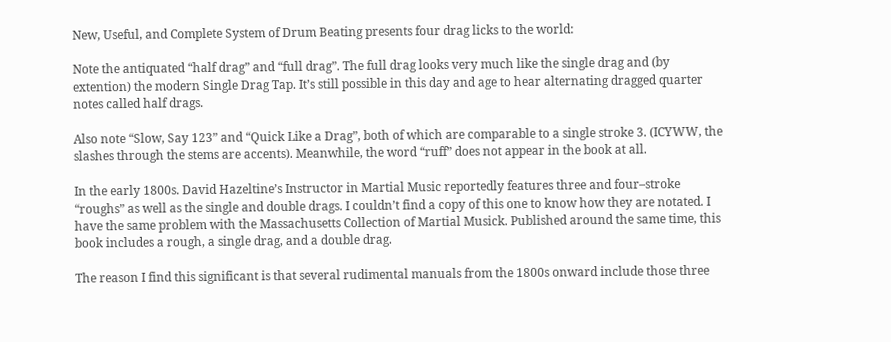New, Useful, and Complete System of Drum Beating presents four drag licks to the world:

Note the antiquated “half drag” and “full drag”. The full drag looks very much like the single drag and (by extention) the modern Single Drag Tap. It’s still possible in this day and age to hear alternating dragged quarter notes called half drags.

Also note “Slow, Say 123” and “Quick Like a Drag”, both of which are comparable to a single stroke 3. (ICYWW, the slashes through the stems are accents). Meanwhile, the word “ruff” does not appear in the book at all.

In the early 1800s. David Hazeltine’s Instructor in Martial Music reportedly features three and four–stroke “roughs” as well as the single and double drags. I couldn’t find a copy of this one to know how they are notated. I have the same problem with the Massachusetts Collection of Martial Musick. Published around the same time, this book includes a rough, a single drag, and a double drag.

The reason I find this significant is that several rudimental manuals from the 1800s onward include those three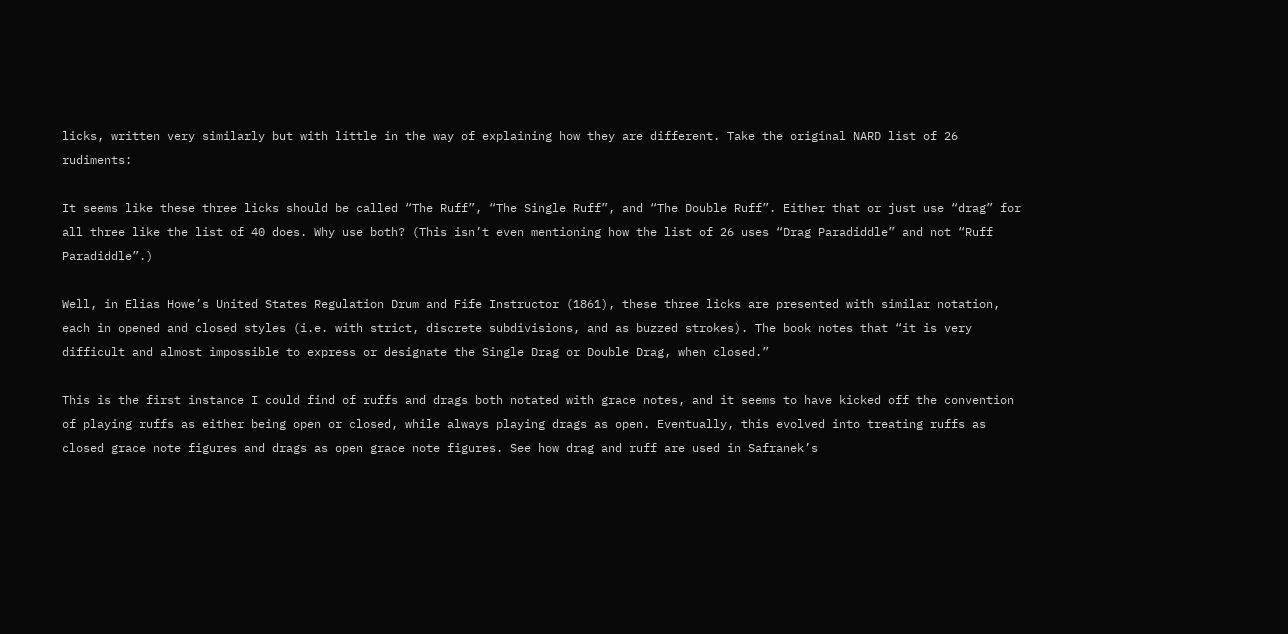licks, written very similarly but with little in the way of explaining how they are different. Take the original NARD list of 26 rudiments:

It seems like these three licks should be called “The Ruff”, “The Single Ruff”, and “The Double Ruff”. Either that or just use “drag” for all three like the list of 40 does. Why use both? (This isn’t even mentioning how the list of 26 uses “Drag Paradiddle” and not “Ruff Paradiddle”.)

Well, in Elias Howe’s United States Regulation Drum and Fife Instructor (1861), these three licks are presented with similar notation, each in opened and closed styles (i.e. with strict, discrete subdivisions, and as buzzed strokes). The book notes that “it is very difficult and almost impossible to express or designate the Single Drag or Double Drag, when closed.”

This is the first instance I could find of ruffs and drags both notated with grace notes, and it seems to have kicked off the convention of playing ruffs as either being open or closed, while always playing drags as open. Eventually, this evolved into treating ruffs as closed grace note figures and drags as open grace note figures. See how drag and ruff are used in Safranek’s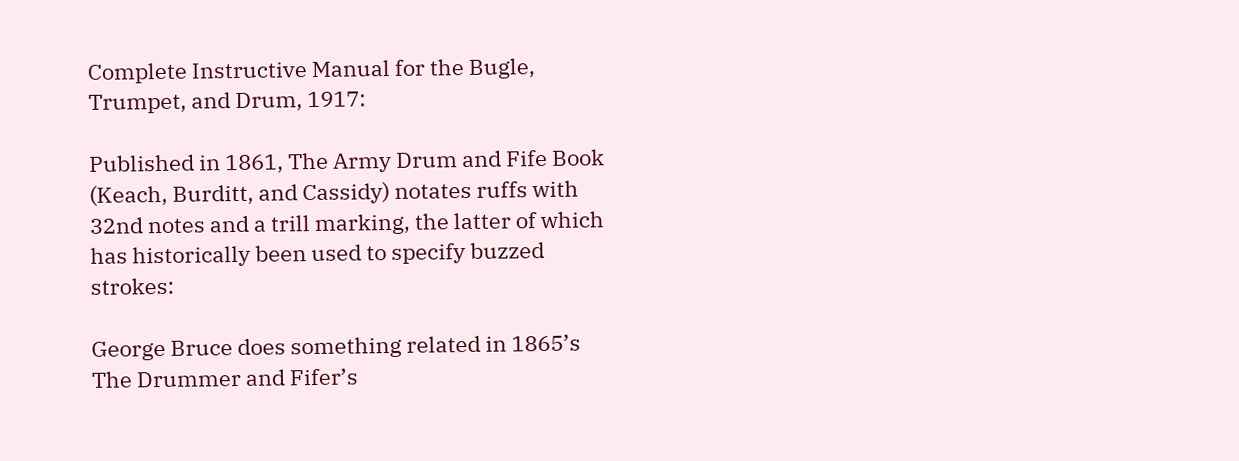Complete Instructive Manual for the Bugle, Trumpet, and Drum, 1917:

Published in 1861, The Army Drum and Fife Book (Keach, Burditt, and Cassidy) notates ruffs with 32nd notes and a trill marking, the latter of which has historically been used to specify buzzed strokes:

George Bruce does something related in 1865’s The Drummer and Fifer’s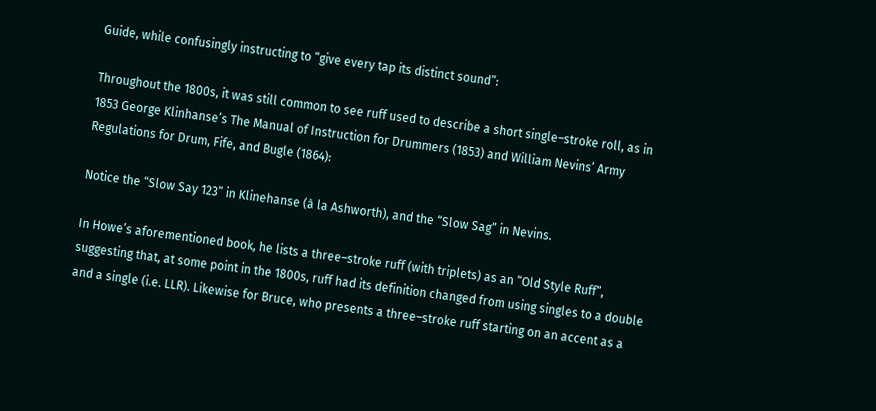Guide, while confusingly instructing to “give every tap its distinct sound”:

Throughout the 1800s, it was still common to see ruff used to describe a short single–stroke roll, as in 1853 George Klinhanse’s The Manual of Instruction for Drummers (1853) and William Nevins’ Army Regulations for Drum, Fife, and Bugle (1864):

Notice the “Slow Say 123” in Klinehanse (à la Ashworth), and the “Slow Sag” in Nevins.

In Howe’s aforementioned book, he lists a three–stroke ruff (with triplets) as an “Old Style Ruff”, suggesting that, at some point in the 1800s, ruff had its definition changed from using singles to a double and a single (i.e. LLR). Likewise for Bruce, who presents a three–stroke ruff starting on an accent as a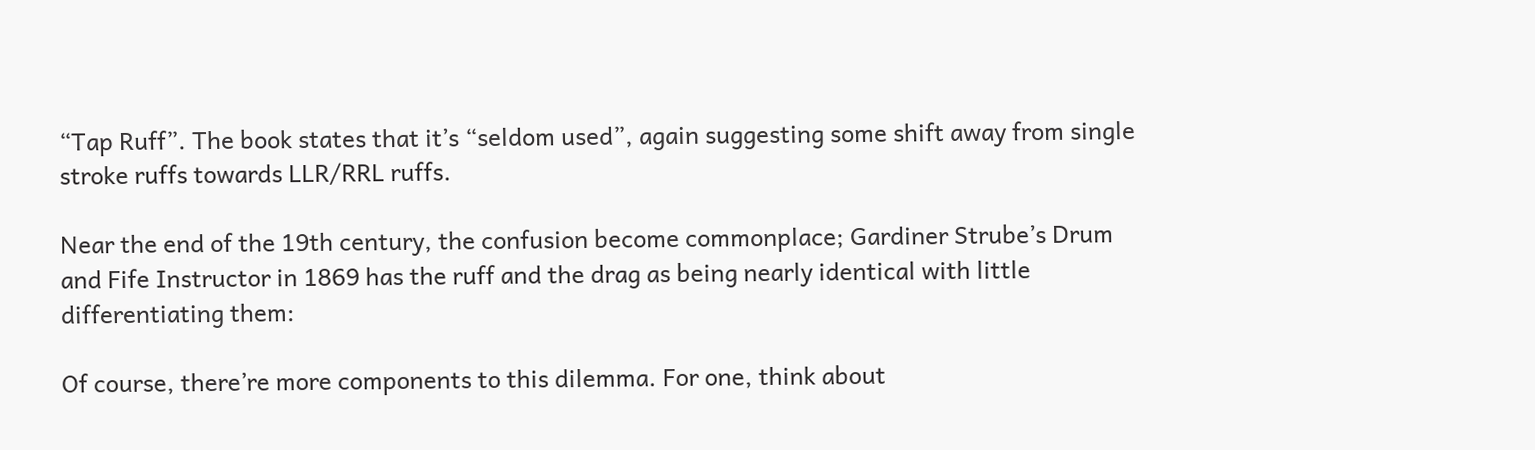“Tap Ruff”. The book states that it’s “seldom used”, again suggesting some shift away from single stroke ruffs towards LLR/RRL ruffs.

Near the end of the 19th century, the confusion become commonplace; Gardiner Strube’s Drum and Fife Instructor in 1869 has the ruff and the drag as being nearly identical with little differentiating them:

Of course, there’re more components to this dilemma. For one, think about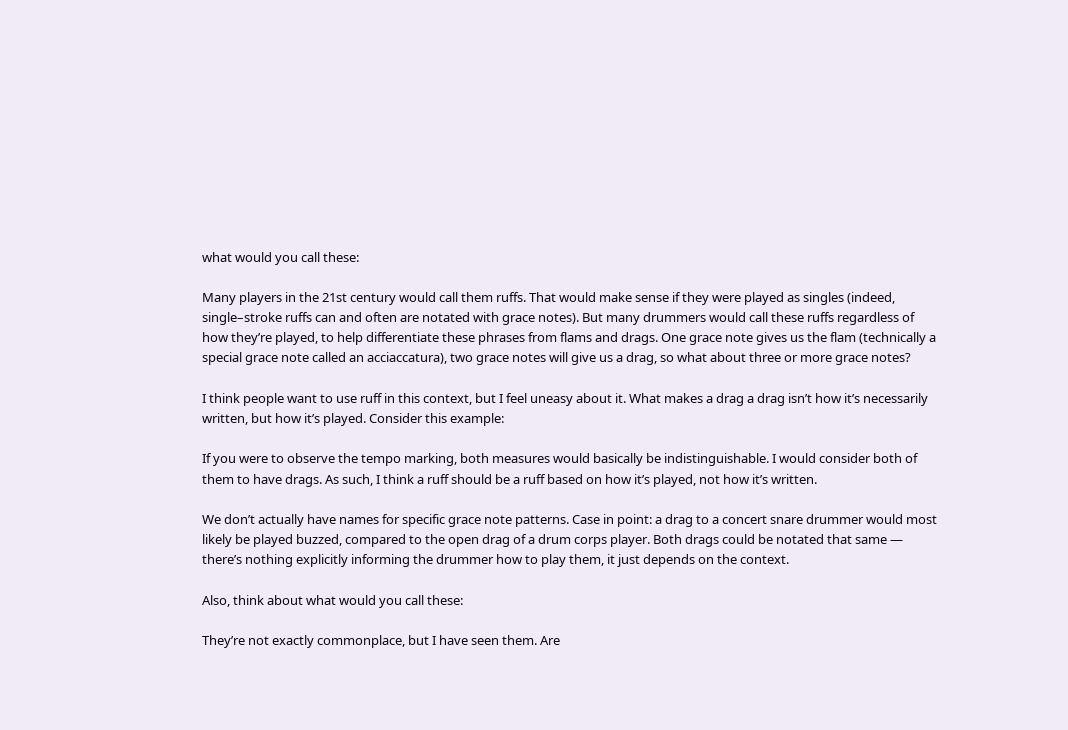what would you call these:

Many players in the 21st century would call them ruffs. That would make sense if they were played as singles (indeed, single–stroke ruffs can and often are notated with grace notes). But many drummers would call these ruffs regardless of how they’re played, to help differentiate these phrases from flams and drags. One grace note gives us the flam (technically a special grace note called an acciaccatura), two grace notes will give us a drag, so what about three or more grace notes?

I think people want to use ruff in this context, but I feel uneasy about it. What makes a drag a drag isn’t how it’s necessarily written, but how it’s played. Consider this example:

If you were to observe the tempo marking, both measures would basically be indistinguishable. I would consider both of them to have drags. As such, I think a ruff should be a ruff based on how it’s played, not how it’s written.

We don’t actually have names for specific grace note patterns. Case in point: a drag to a concert snare drummer would most likely be played buzzed, compared to the open drag of a drum corps player. Both drags could be notated that same — there’s nothing explicitly informing the drummer how to play them, it just depends on the context.

Also, think about what would you call these:

They’re not exactly commonplace, but I have seen them. Are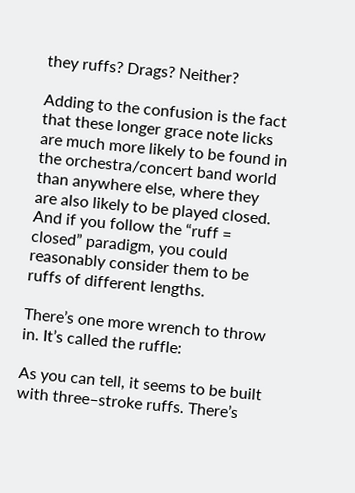they ruffs? Drags? Neither?

Adding to the confusion is the fact that these longer grace note licks are much more likely to be found in the orchestra/concert band world than anywhere else, where they are also likely to be played closed. And if you follow the “ruff = closed” paradigm, you could reasonably consider them to be ruffs of different lengths.

There’s one more wrench to throw in. It’s called the ruffle:

As you can tell, it seems to be built with three–stroke ruffs. There’s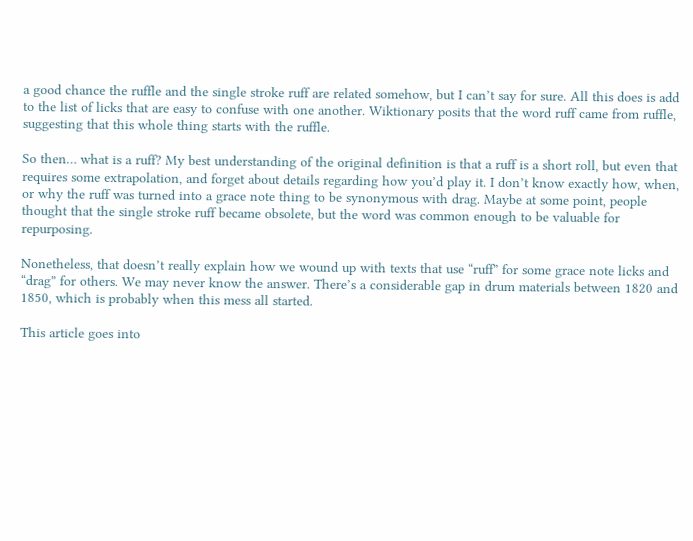a good chance the ruffle and the single stroke ruff are related somehow, but I can’t say for sure. All this does is add to the list of licks that are easy to confuse with one another. Wiktionary posits that the word ruff came from ruffle, suggesting that this whole thing starts with the ruffle.

So then… what is a ruff? My best understanding of the original definition is that a ruff is a short roll, but even that requires some extrapolation, and forget about details regarding how you’d play it. I don’t know exactly how, when, or why the ruff was turned into a grace note thing to be synonymous with drag. Maybe at some point, people thought that the single stroke ruff became obsolete, but the word was common enough to be valuable for repurposing.

Nonetheless, that doesn’t really explain how we wound up with texts that use “ruff” for some grace note licks and “drag” for others. We may never know the answer. There’s a considerable gap in drum materials between 1820 and 1850, which is probably when this mess all started.

This article goes into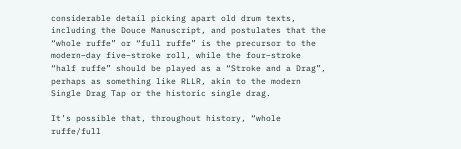considerable detail picking apart old drum texts, including the Douce Manuscript, and postulates that the “whole ruffe” or “full ruffe” is the precursor to the modern–day five–stroke roll, while the four–stroke “half ruffe” should be played as a “Stroke and a Drag”, perhaps as something like RLLR, akin to the modern Single Drag Tap or the historic single drag.

It’s possible that, throughout history, “whole ruffe/full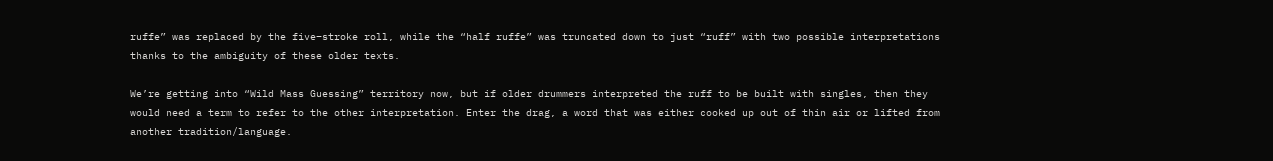ruffe” was replaced by the five–stroke roll, while the “half ruffe” was truncated down to just “ruff” with two possible interpretations thanks to the ambiguity of these older texts.

We’re getting into “Wild Mass Guessing” territory now, but if older drummers interpreted the ruff to be built with singles, then they would need a term to refer to the other interpretation. Enter the drag, a word that was either cooked up out of thin air or lifted from another tradition/language.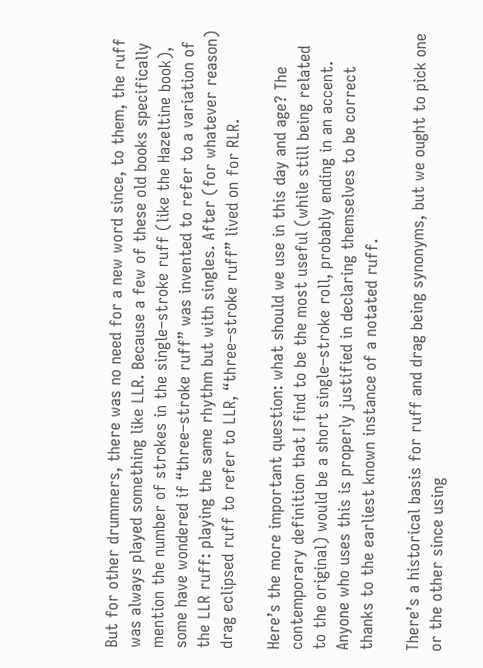But for other drummers, there was no need for a new word since, to them, the ruff was always played something like LLR. Because a few of these old books specifically mention the number of strokes in the single–stroke ruff (like the Hazeltine book), some have wondered if “three–stroke ruff” was invented to refer to a variation of the LLR ruff: playing the same rhythm but with singles. After (for whatever reason) drag eclipsed ruff to refer to LLR, “three–stroke ruff” lived on for RLR.

Here’s the more important question: what should we use in this day and age? The contemporary definition that I find to be the most useful (while still being related to the original) would be a short single–stroke roll, probably ending in an accent. Anyone who uses this is properly justified in declaring themselves to be correct thanks to the earliest known instance of a notated ruff.

There’s a historical basis for ruff and drag being synonyms, but we ought to pick one or the other since using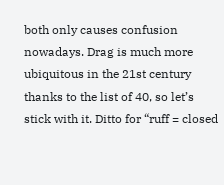both only causes confusion nowadays. Drag is much more ubiquitous in the 21st century thanks to the list of 40, so let’s stick with it. Ditto for “ruff = closed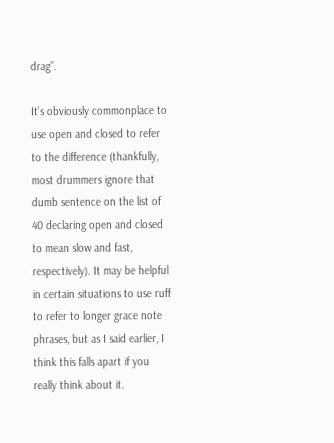drag”.

It’s obviously commonplace to use open and closed to refer to the difference (thankfully, most drummers ignore that dumb sentence on the list of 40 declaring open and closed to mean slow and fast, respectively). It may be helpful in certain situations to use ruff to refer to longer grace note phrases, but as I said earlier, I think this falls apart if you really think about it.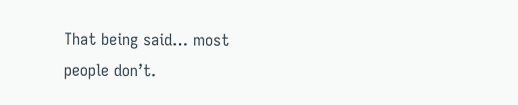That being said… most people don’t.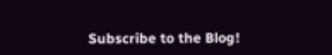Subscribe to the Blog!